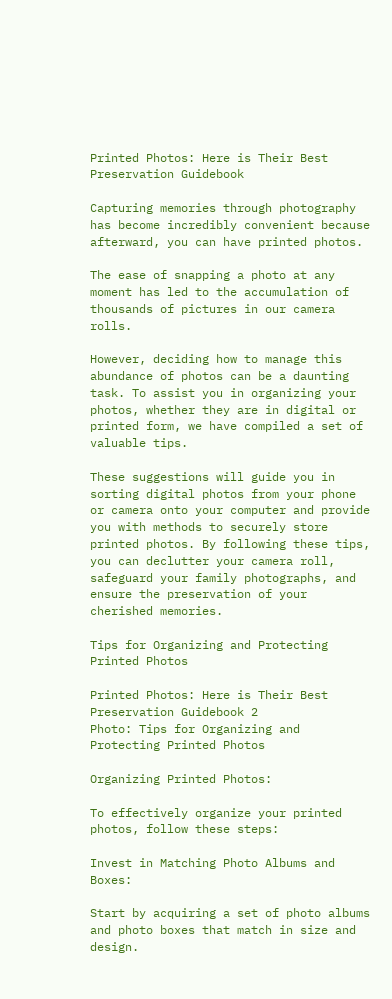Printed Photos: Here is Their Best Preservation Guidebook

Capturing memories through photography has become incredibly convenient because afterward, you can have printed photos.

The ease of snapping a photo at any moment has led to the accumulation of thousands of pictures in our camera rolls.

However, deciding how to manage this abundance of photos can be a daunting task. To assist you in organizing your photos, whether they are in digital or printed form, we have compiled a set of valuable tips.

These suggestions will guide you in sorting digital photos from your phone or camera onto your computer and provide you with methods to securely store printed photos. By following these tips, you can declutter your camera roll, safeguard your family photographs, and ensure the preservation of your cherished memories.

Tips for Organizing and Protecting Printed Photos

Printed Photos: Here is Their Best Preservation Guidebook 2
Photo: Tips for Organizing and Protecting Printed Photos

Organizing Printed Photos:

To effectively organize your printed photos, follow these steps:

Invest in Matching Photo Albums and Boxes:

Start by acquiring a set of photo albums and photo boxes that match in size and design.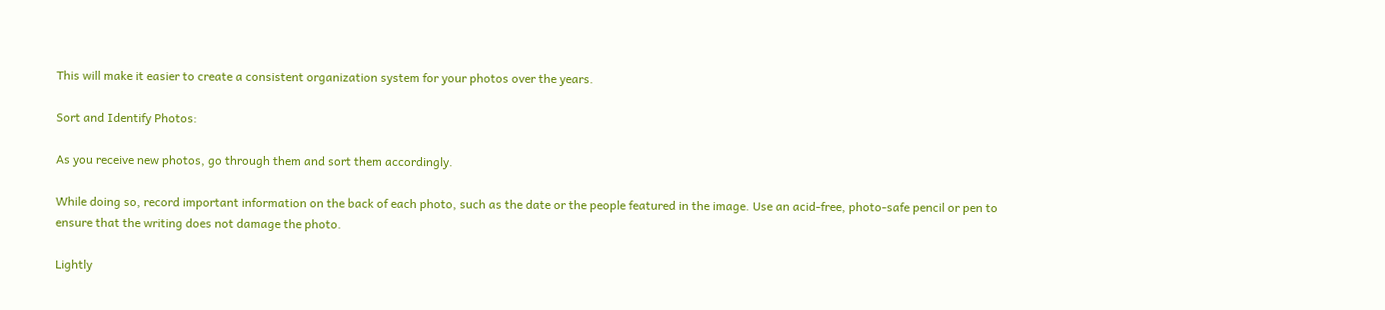This will make it easier to create a consistent organization system for your photos over the years.

Sort and Identify Photos:

As you receive new photos, go through them and sort them accordingly.

While doing so, record important information on the back of each photo, such as the date or the people featured in the image. Use an acid-free, photo-safe pencil or pen to ensure that the writing does not damage the photo.

Lightly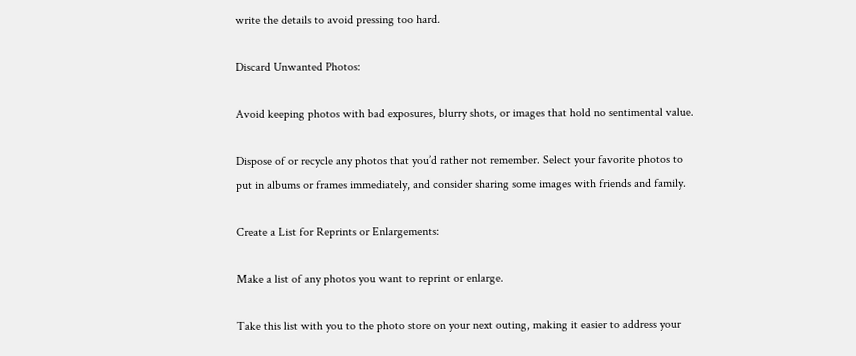write the details to avoid pressing too hard.

Discard Unwanted Photos:

Avoid keeping photos with bad exposures, blurry shots, or images that hold no sentimental value.

Dispose of or recycle any photos that you’d rather not remember. Select your favorite photos to put in albums or frames immediately, and consider sharing some images with friends and family.

Create a List for Reprints or Enlargements:

Make a list of any photos you want to reprint or enlarge.

Take this list with you to the photo store on your next outing, making it easier to address your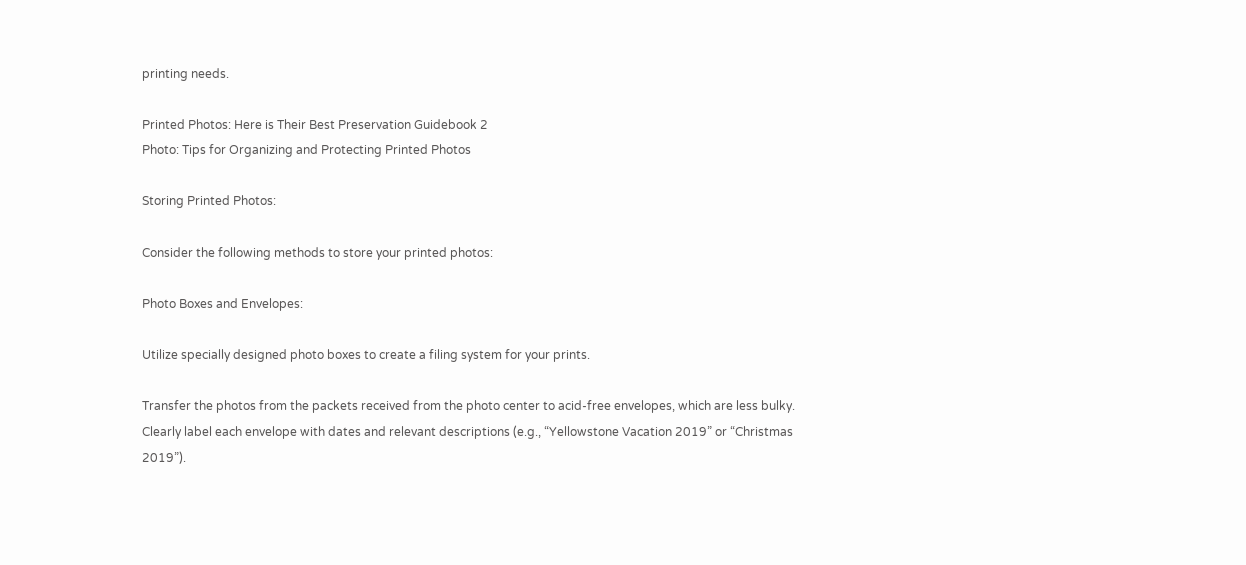printing needs.

Printed Photos: Here is Their Best Preservation Guidebook 2
Photo: Tips for Organizing and Protecting Printed Photos

Storing Printed Photos:

Consider the following methods to store your printed photos:

Photo Boxes and Envelopes:

Utilize specially designed photo boxes to create a filing system for your prints.

Transfer the photos from the packets received from the photo center to acid-free envelopes, which are less bulky. Clearly label each envelope with dates and relevant descriptions (e.g., “Yellowstone Vacation 2019” or “Christmas 2019”).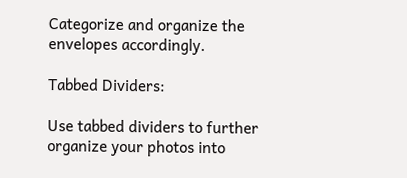Categorize and organize the envelopes accordingly.

Tabbed Dividers:

Use tabbed dividers to further organize your photos into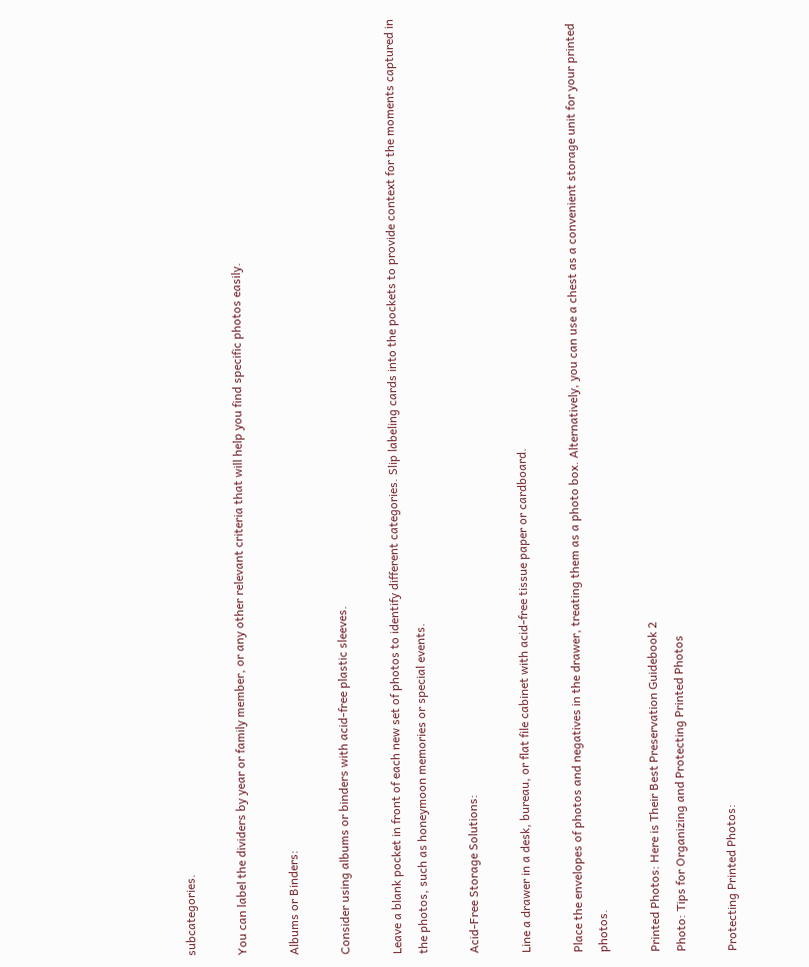subcategories.

You can label the dividers by year or family member, or any other relevant criteria that will help you find specific photos easily.

Albums or Binders:

Consider using albums or binders with acid-free plastic sleeves.

Leave a blank pocket in front of each new set of photos to identify different categories. Slip labeling cards into the pockets to provide context for the moments captured in the photos, such as honeymoon memories or special events.

Acid-Free Storage Solutions:

Line a drawer in a desk, bureau, or flat file cabinet with acid-free tissue paper or cardboard.

Place the envelopes of photos and negatives in the drawer, treating them as a photo box. Alternatively, you can use a chest as a convenient storage unit for your printed photos.

Printed Photos: Here is Their Best Preservation Guidebook 2
Photo: Tips for Organizing and Protecting Printed Photos

Protecting Printed Photos: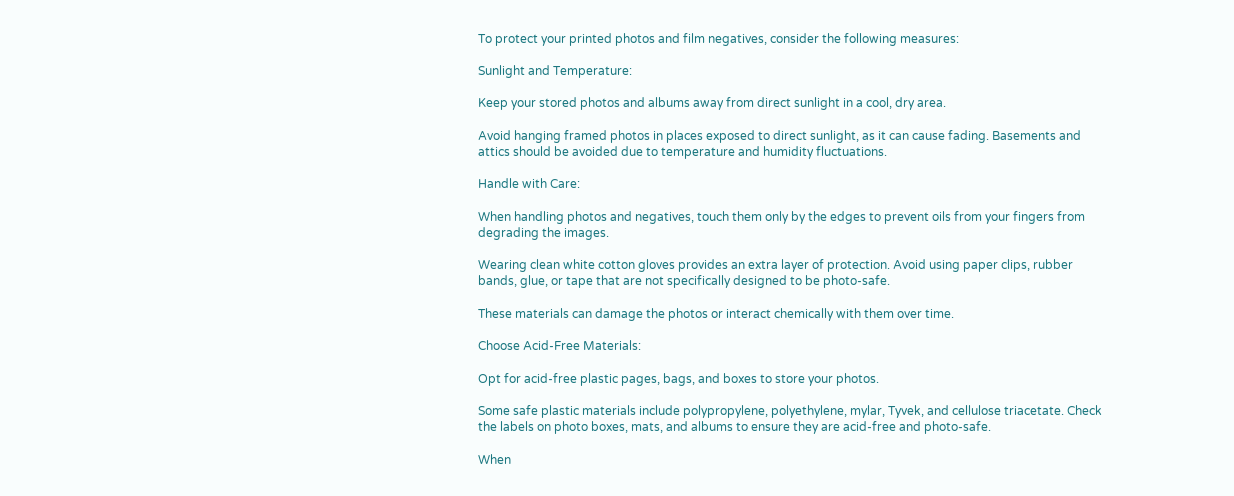To protect your printed photos and film negatives, consider the following measures:

Sunlight and Temperature:

Keep your stored photos and albums away from direct sunlight in a cool, dry area.

Avoid hanging framed photos in places exposed to direct sunlight, as it can cause fading. Basements and attics should be avoided due to temperature and humidity fluctuations.

Handle with Care:

When handling photos and negatives, touch them only by the edges to prevent oils from your fingers from degrading the images.

Wearing clean white cotton gloves provides an extra layer of protection. Avoid using paper clips, rubber bands, glue, or tape that are not specifically designed to be photo-safe.

These materials can damage the photos or interact chemically with them over time.

Choose Acid-Free Materials:

Opt for acid-free plastic pages, bags, and boxes to store your photos.

Some safe plastic materials include polypropylene, polyethylene, mylar, Tyvek, and cellulose triacetate. Check the labels on photo boxes, mats, and albums to ensure they are acid-free and photo-safe.

When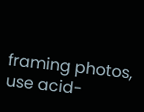framing photos, use acid-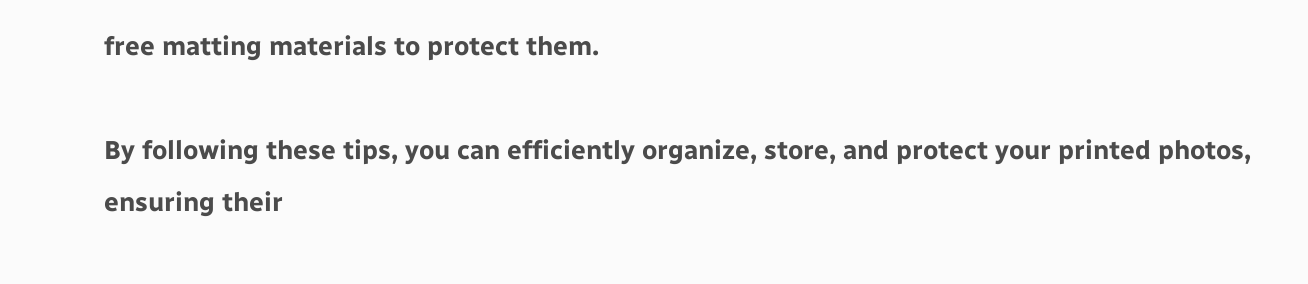free matting materials to protect them.

By following these tips, you can efficiently organize, store, and protect your printed photos, ensuring their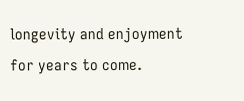longevity and enjoyment for years to come.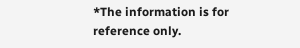*The information is for reference only.